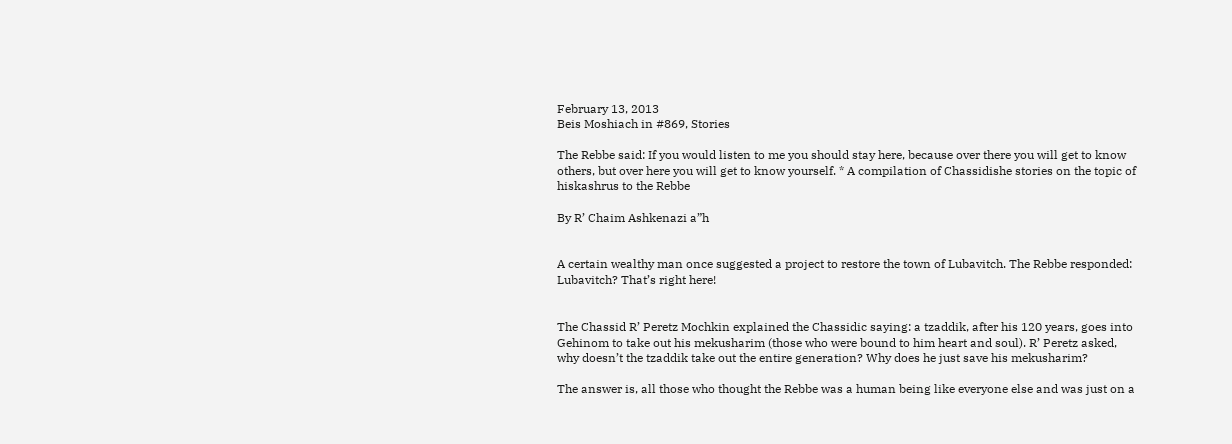February 13, 2013
Beis Moshiach in #869, Stories

The Rebbe said: If you would listen to me you should stay here, because over there you will get to know others, but over here you will get to know yourself. * A compilation of Chassidishe stories on the topic of hiskashrus to the Rebbe

By R’ Chaim Ashkenazi a”h


A certain wealthy man once suggested a project to restore the town of Lubavitch. The Rebbe responded: Lubavitch? That’s right here!


The Chassid R’ Peretz Mochkin explained the Chassidic saying: a tzaddik, after his 120 years, goes into Gehinom to take out his mekusharim (those who were bound to him heart and soul). R’ Peretz asked, why doesn’t the tzaddik take out the entire generation? Why does he just save his mekusharim?

The answer is, all those who thought the Rebbe was a human being like everyone else and was just on a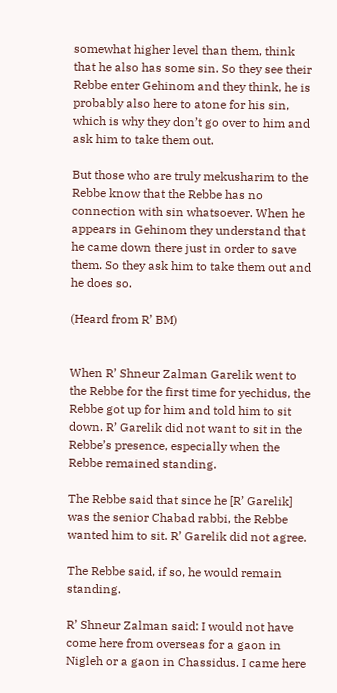somewhat higher level than them, think that he also has some sin. So they see their Rebbe enter Gehinom and they think, he is probably also here to atone for his sin, which is why they don’t go over to him and ask him to take them out.

But those who are truly mekusharim to the Rebbe know that the Rebbe has no connection with sin whatsoever. When he appears in Gehinom they understand that he came down there just in order to save them. So they ask him to take them out and he does so.

(Heard from R’ BM)


When R’ Shneur Zalman Garelik went to the Rebbe for the first time for yechidus, the Rebbe got up for him and told him to sit down. R’ Garelik did not want to sit in the Rebbe’s presence, especially when the Rebbe remained standing.

The Rebbe said that since he [R’ Garelik] was the senior Chabad rabbi, the Rebbe wanted him to sit. R’ Garelik did not agree.

The Rebbe said, if so, he would remain standing.

R’ Shneur Zalman said: I would not have come here from overseas for a gaon in Nigleh or a gaon in Chassidus. I came here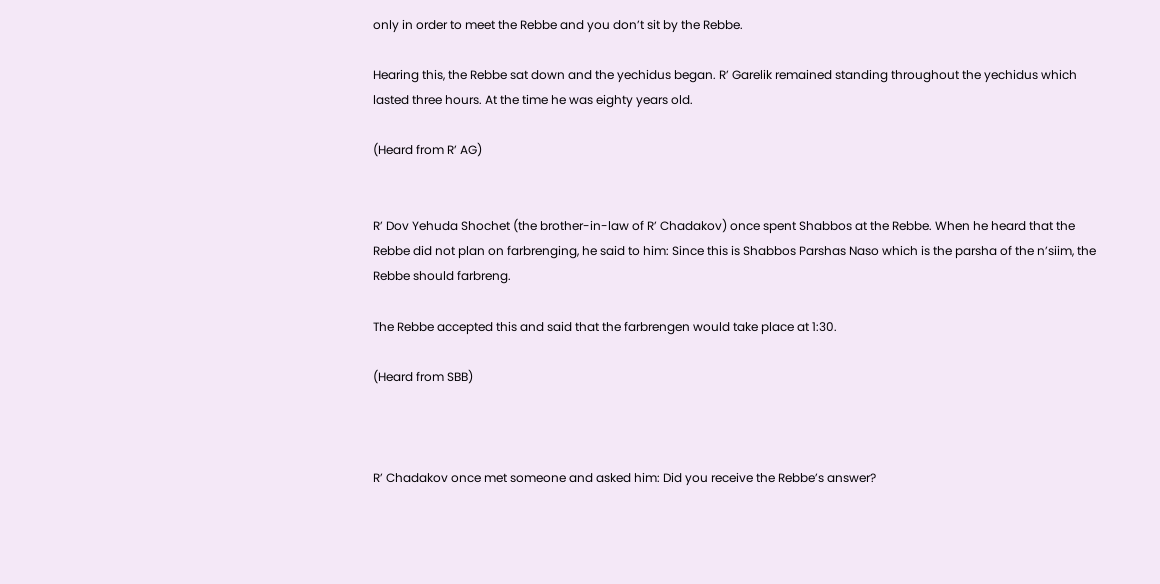only in order to meet the Rebbe and you don’t sit by the Rebbe.

Hearing this, the Rebbe sat down and the yechidus began. R’ Garelik remained standing throughout the yechidus which lasted three hours. At the time he was eighty years old.

(Heard from R’ AG)


R’ Dov Yehuda Shochet (the brother-in-law of R’ Chadakov) once spent Shabbos at the Rebbe. When he heard that the Rebbe did not plan on farbrenging, he said to him: Since this is Shabbos Parshas Naso which is the parsha of the n’siim, the Rebbe should farbreng.

The Rebbe accepted this and said that the farbrengen would take place at 1:30.

(Heard from SBB)



R’ Chadakov once met someone and asked him: Did you receive the Rebbe’s answer?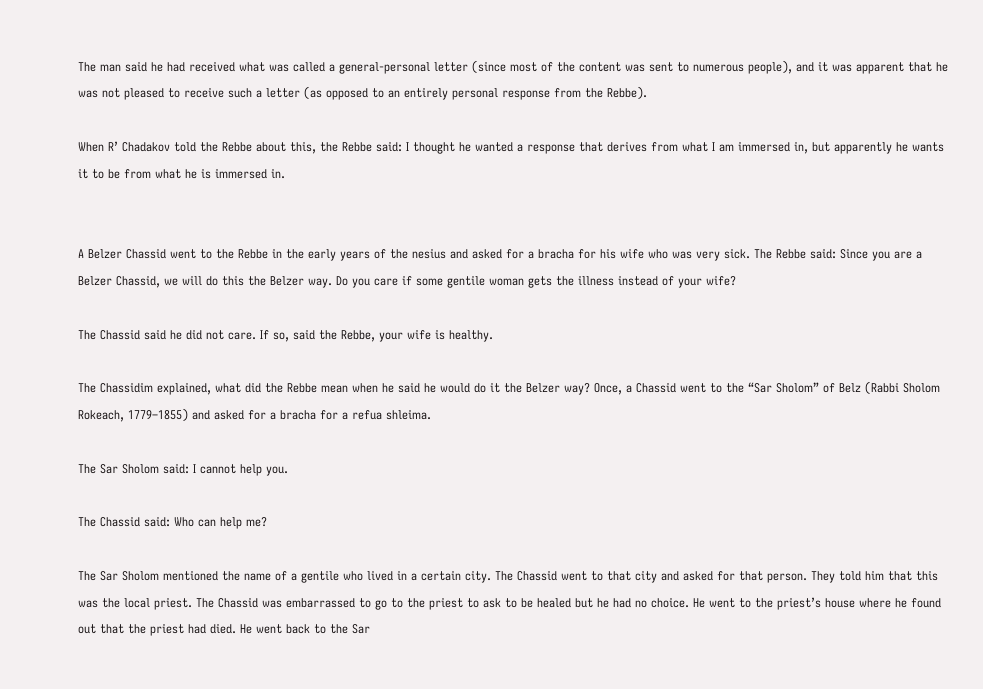The man said he had received what was called a general-personal letter (since most of the content was sent to numerous people), and it was apparent that he was not pleased to receive such a letter (as opposed to an entirely personal response from the Rebbe).

When R’ Chadakov told the Rebbe about this, the Rebbe said: I thought he wanted a response that derives from what I am immersed in, but apparently he wants it to be from what he is immersed in.


A Belzer Chassid went to the Rebbe in the early years of the nesius and asked for a bracha for his wife who was very sick. The Rebbe said: Since you are a Belzer Chassid, we will do this the Belzer way. Do you care if some gentile woman gets the illness instead of your wife?

The Chassid said he did not care. If so, said the Rebbe, your wife is healthy.

The Chassidim explained, what did the Rebbe mean when he said he would do it the Belzer way? Once, a Chassid went to the “Sar Sholom” of Belz (Rabbi Sholom Rokeach, 1779–1855) and asked for a bracha for a refua shleima.

The Sar Sholom said: I cannot help you.

The Chassid said: Who can help me?

The Sar Sholom mentioned the name of a gentile who lived in a certain city. The Chassid went to that city and asked for that person. They told him that this was the local priest. The Chassid was embarrassed to go to the priest to ask to be healed but he had no choice. He went to the priest’s house where he found out that the priest had died. He went back to the Sar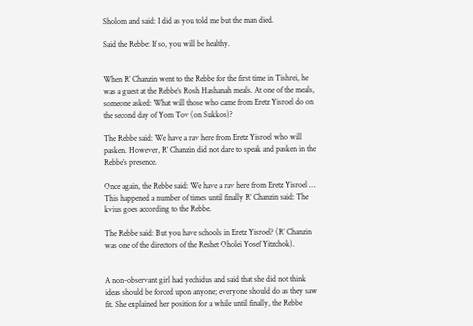Sholom and said: I did as you told me but the man died.

Said the Rebbe: If so, you will be healthy.


When R’ Chanzin went to the Rebbe for the first time in Tishrei, he was a guest at the Rebbe’s Rosh Hashanah meals. At one of the meals, someone asked: What will those who came from Eretz Yisroel do on the second day of Yom Tov (on Sukkos)?

The Rebbe said: We have a rav here from Eretz Yisroel who will pasken. However, R’ Chanzin did not dare to speak and pasken in the Rebbe’s presence.

Once again, the Rebbe said: We have a rav here from Eretz Yisroel … This happened a number of times until finally R’ Chanzin said: The kvius goes according to the Rebbe.

The Rebbe said: But you have schools in Eretz Yisroel? (R’ Chanzin was one of the directors of the Reshet Oholei Yosef Yitzchok).


A non-observant girl had yechidus and said that she did not think ideas should be forced upon anyone; everyone should do as they saw fit. She explained her position for a while until finally, the Rebbe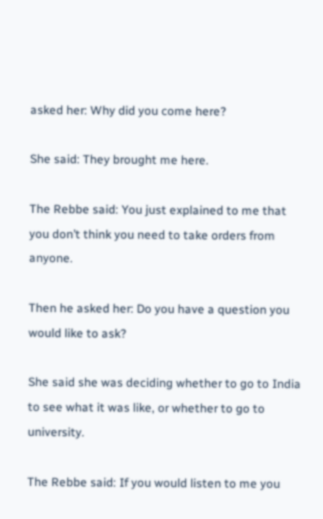asked her: Why did you come here?

She said: They brought me here.

The Rebbe said: You just explained to me that you don’t think you need to take orders from anyone.

Then he asked her: Do you have a question you would like to ask?

She said she was deciding whether to go to India to see what it was like, or whether to go to university.

The Rebbe said: If you would listen to me you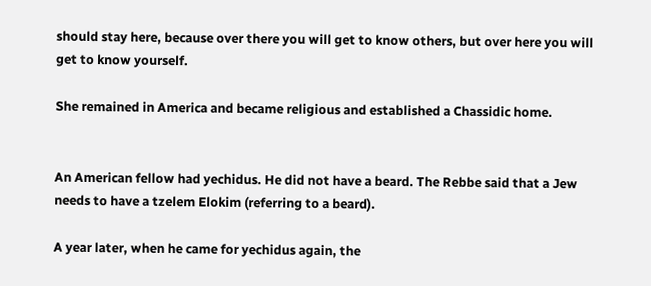should stay here, because over there you will get to know others, but over here you will get to know yourself.

She remained in America and became religious and established a Chassidic home.


An American fellow had yechidus. He did not have a beard. The Rebbe said that a Jew needs to have a tzelem Elokim (referring to a beard).

A year later, when he came for yechidus again, the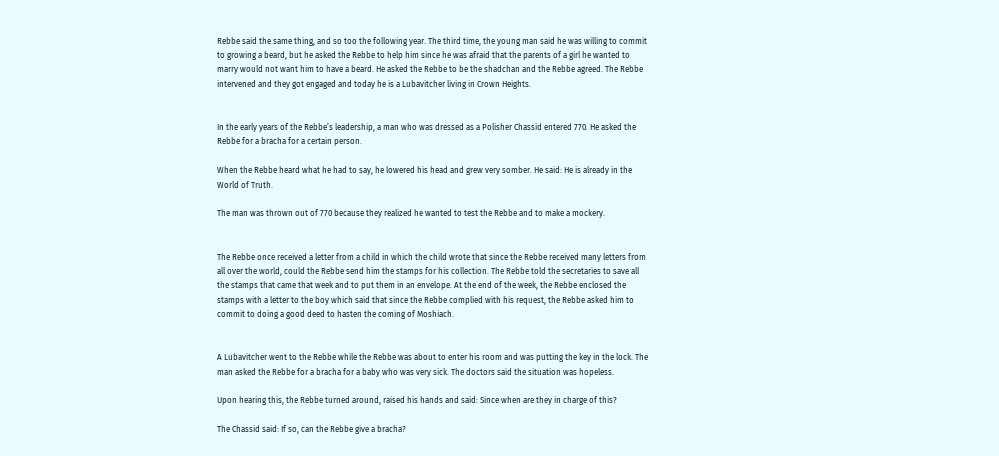Rebbe said the same thing, and so too the following year. The third time, the young man said he was willing to commit to growing a beard, but he asked the Rebbe to help him since he was afraid that the parents of a girl he wanted to marry would not want him to have a beard. He asked the Rebbe to be the shadchan and the Rebbe agreed. The Rebbe intervened and they got engaged and today he is a Lubavitcher living in Crown Heights.


In the early years of the Rebbe’s leadership, a man who was dressed as a Polisher Chassid entered 770. He asked the Rebbe for a bracha for a certain person.

When the Rebbe heard what he had to say, he lowered his head and grew very somber. He said: He is already in the World of Truth.

The man was thrown out of 770 because they realized he wanted to test the Rebbe and to make a mockery.


The Rebbe once received a letter from a child in which the child wrote that since the Rebbe received many letters from all over the world, could the Rebbe send him the stamps for his collection. The Rebbe told the secretaries to save all the stamps that came that week and to put them in an envelope. At the end of the week, the Rebbe enclosed the stamps with a letter to the boy which said that since the Rebbe complied with his request, the Rebbe asked him to commit to doing a good deed to hasten the coming of Moshiach.


A Lubavitcher went to the Rebbe while the Rebbe was about to enter his room and was putting the key in the lock. The man asked the Rebbe for a bracha for a baby who was very sick. The doctors said the situation was hopeless.

Upon hearing this, the Rebbe turned around, raised his hands and said: Since when are they in charge of this?

The Chassid said: If so, can the Rebbe give a bracha?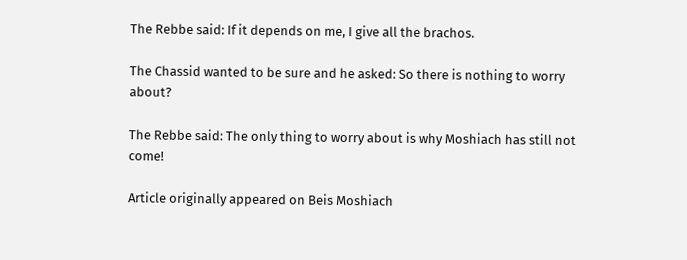The Rebbe said: If it depends on me, I give all the brachos.

The Chassid wanted to be sure and he asked: So there is nothing to worry about?

The Rebbe said: The only thing to worry about is why Moshiach has still not come!

Article originally appeared on Beis Moshiach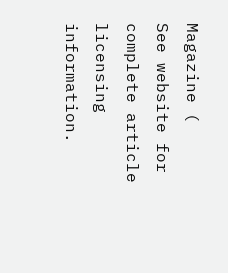Magazine (
See website for complete article licensing information.